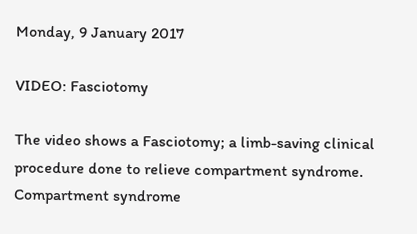Monday, 9 January 2017

VIDEO: Fasciotomy

The video shows a Fasciotomy; a limb-saving clinical procedure done to relieve compartment syndrome.
Compartment syndrome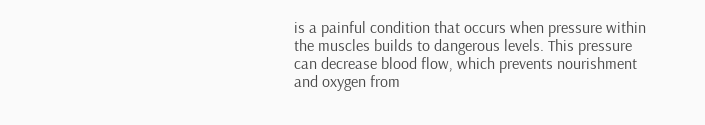is a painful condition that occurs when pressure within the muscles builds to dangerous levels. This pressure can decrease blood flow, which prevents nourishment and oxygen from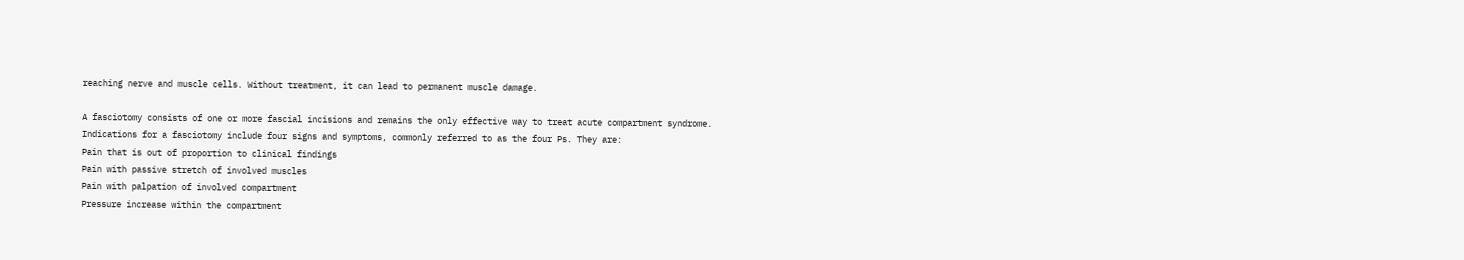reaching nerve and muscle cells. Without treatment, it can lead to permanent muscle damage.

A fasciotomy consists of one or more fascial incisions and remains the only effective way to treat acute compartment syndrome.
Indications for a fasciotomy include four signs and symptoms, commonly referred to as the four Ps. They are:
Pain that is out of proportion to clinical findings
Pain with passive stretch of involved muscles
Pain with palpation of involved compartment
Pressure increase within the compartment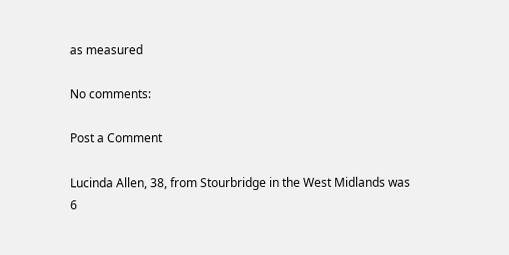as measured

No comments:

Post a Comment

Lucinda Allen, 38, from Stourbridge in the West Midlands was 6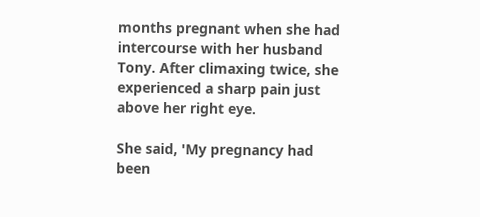months pregnant when she had intercourse with her husband Tony. After climaxing twice, she experienced a sharp pain just above her right eye.

She said, 'My pregnancy had been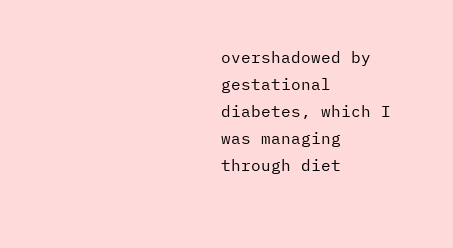overshadowed by gestational diabetes, which I was managing through diet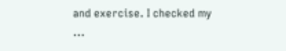and exercise. I checked my ...